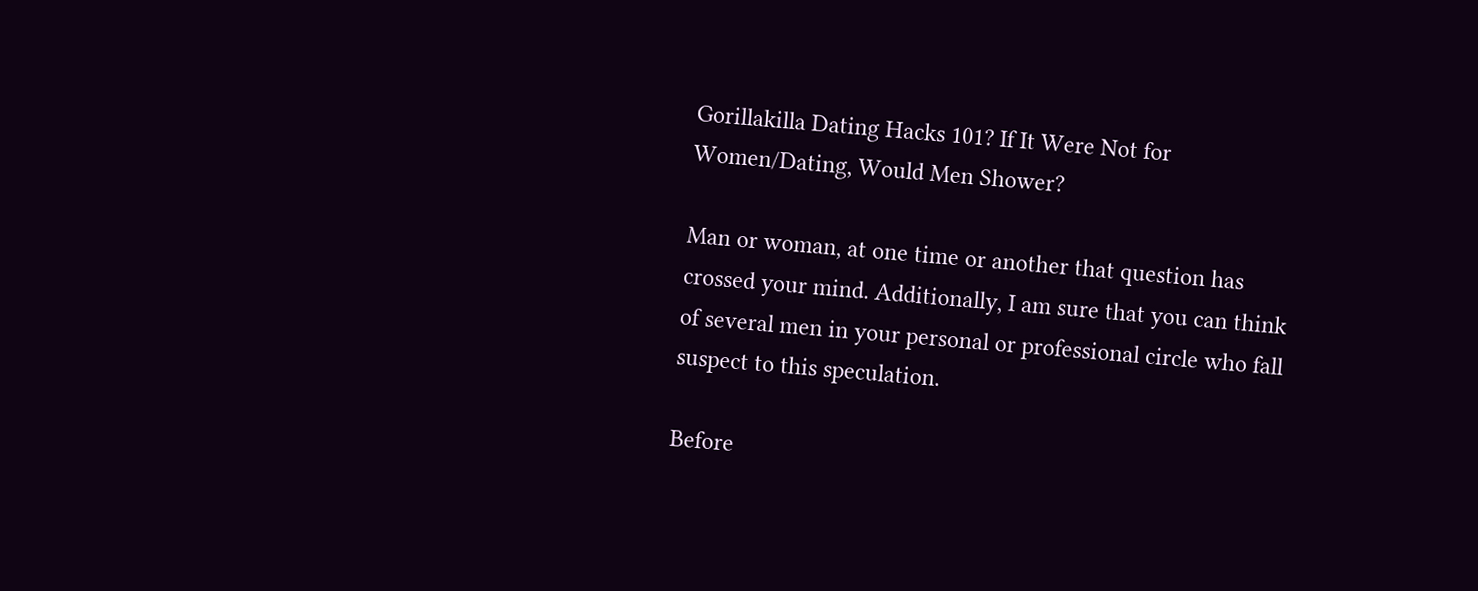Gorillakilla Dating Hacks 101? If It Were Not for Women/Dating, Would Men Shower?

Man or woman, at one time or another that question has crossed your mind. Additionally, I am sure that you can think of several men in your personal or professional circle who fall suspect to this speculation.

Before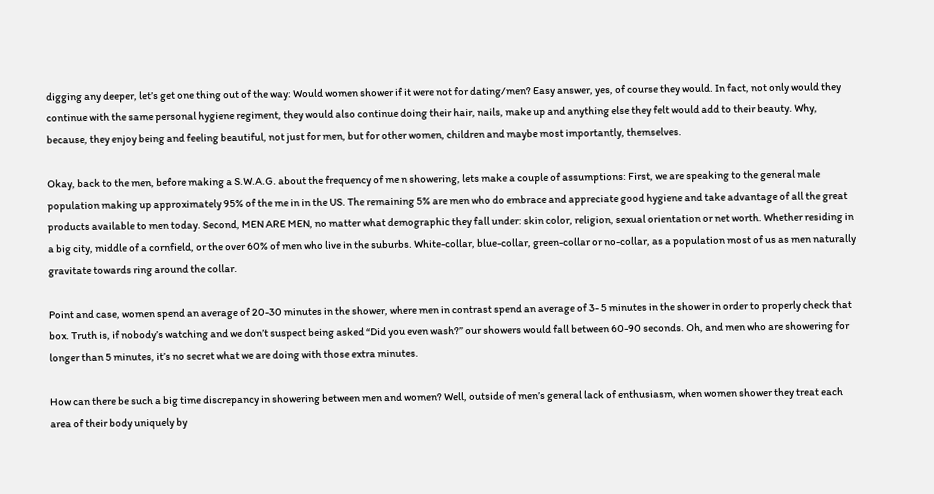digging any deeper, let’s get one thing out of the way: Would women shower if it were not for dating/men? Easy answer, yes, of course they would. In fact, not only would they continue with the same personal hygiene regiment, they would also continue doing their hair, nails, make up and anything else they felt would add to their beauty. Why, because, they enjoy being and feeling beautiful, not just for men, but for other women, children and maybe most importantly, themselves.

Okay, back to the men, before making a S.W.A.G. about the frequency of me n showering, lets make a couple of assumptions: First, we are speaking to the general male population making up approximately 95% of the me in in the US. The remaining 5% are men who do embrace and appreciate good hygiene and take advantage of all the great products available to men today. Second, MEN ARE MEN, no matter what demographic they fall under: skin color, religion, sexual orientation or net worth. Whether residing in a big city, middle of a cornfield, or the over 60% of men who live in the suburbs. White-collar, blue-collar, green-collar or no-collar, as a population most of us as men naturally gravitate towards ring around the collar.

Point and case, women spend an average of 20-30 minutes in the shower, where men in contrast spend an average of 3- 5 minutes in the shower in order to properly check that box. Truth is, if nobody’s watching and we don’t suspect being asked “Did you even wash?” our showers would fall between 60-90 seconds. Oh, and men who are showering for longer than 5 minutes, it’s no secret what we are doing with those extra minutes.

How can there be such a big time discrepancy in showering between men and women? Well, outside of men’s general lack of enthusiasm, when women shower they treat each area of their body uniquely by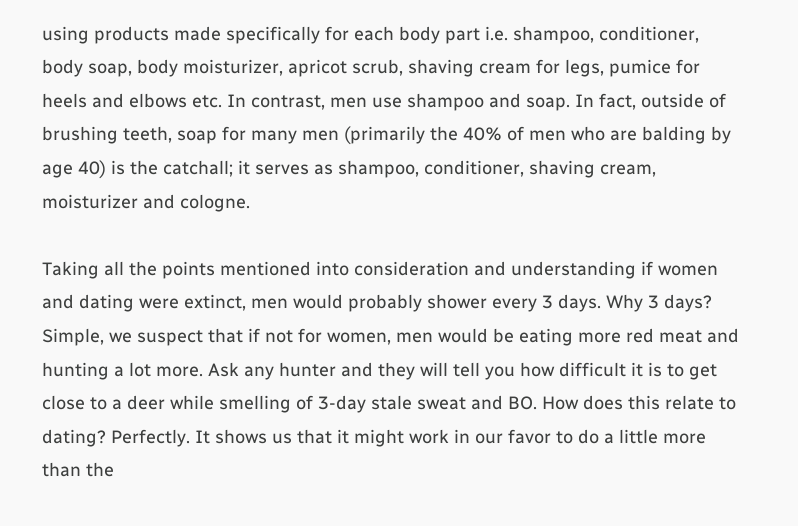using products made specifically for each body part i.e. shampoo, conditioner, body soap, body moisturizer, apricot scrub, shaving cream for legs, pumice for heels and elbows etc. In contrast, men use shampoo and soap. In fact, outside of brushing teeth, soap for many men (primarily the 40% of men who are balding by age 40) is the catchall; it serves as shampoo, conditioner, shaving cream, moisturizer and cologne.

Taking all the points mentioned into consideration and understanding if women and dating were extinct, men would probably shower every 3 days. Why 3 days? Simple, we suspect that if not for women, men would be eating more red meat and hunting a lot more. Ask any hunter and they will tell you how difficult it is to get close to a deer while smelling of 3-day stale sweat and BO. How does this relate to dating? Perfectly. It shows us that it might work in our favor to do a little more than the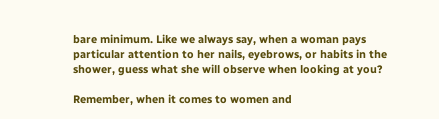bare minimum. Like we always say, when a woman pays particular attention to her nails, eyebrows, or habits in the shower, guess what she will observe when looking at you?

Remember, when it comes to women and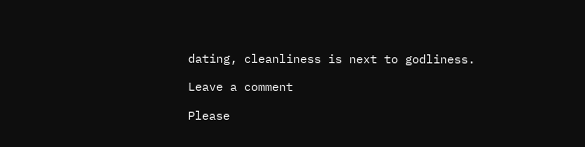dating, cleanliness is next to godliness.

Leave a comment

Please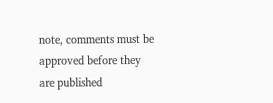note, comments must be approved before they are published